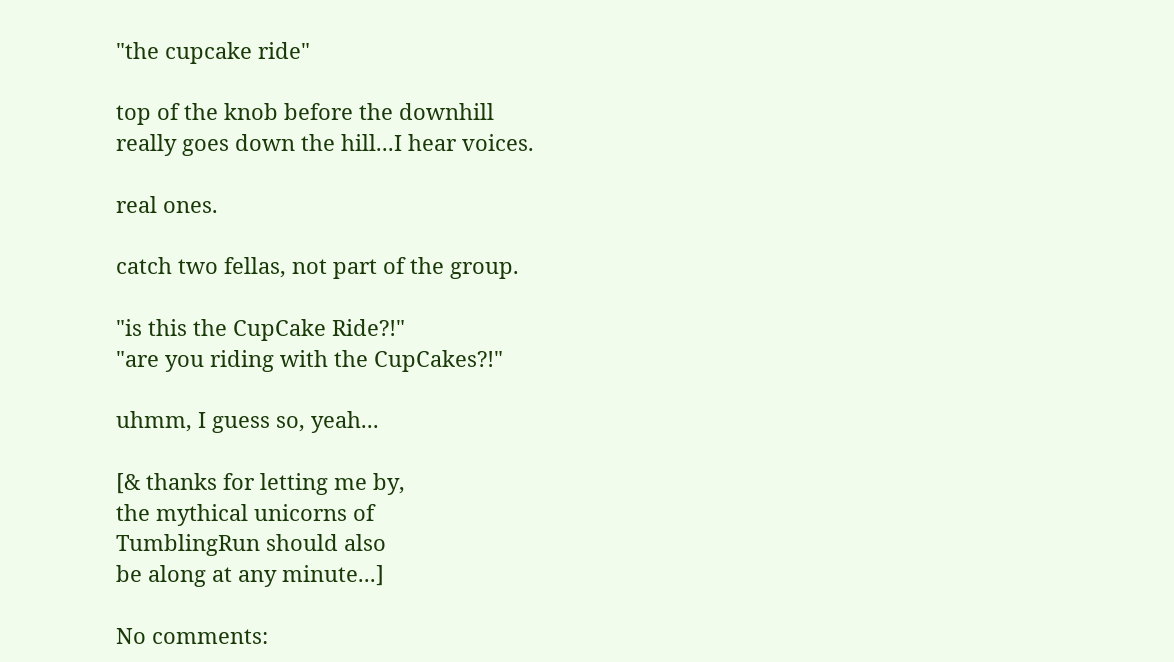"the cupcake ride"

top of the knob before the downhill
really goes down the hill...I hear voices.

real ones.

catch two fellas, not part of the group.

"is this the CupCake Ride?!"
"are you riding with the CupCakes?!"

uhmm, I guess so, yeah...

[& thanks for letting me by,
the mythical unicorns of
TumblingRun should also
be along at any minute...]

No comments: